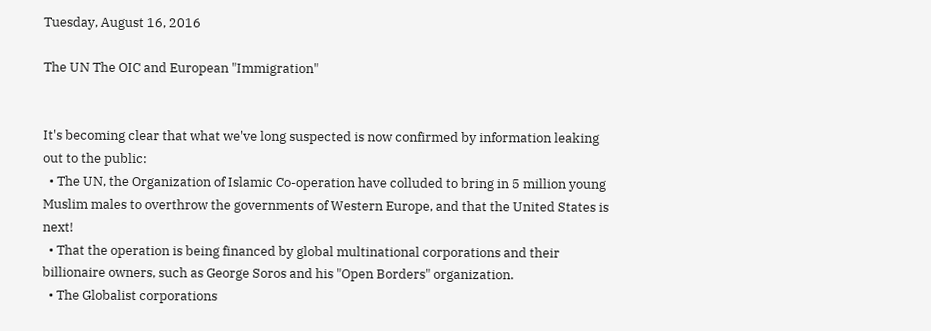Tuesday, August 16, 2016

The UN The OIC and European "Immigration"


It's becoming clear that what we've long suspected is now confirmed by information leaking out to the public:
  • The UN, the Organization of Islamic Co-operation have colluded to bring in 5 million young Muslim males to overthrow the governments of Western Europe, and that the United States is next!
  • That the operation is being financed by global multinational corporations and their billionaire owners, such as George Soros and his "Open Borders" organization.
  • The Globalist corporations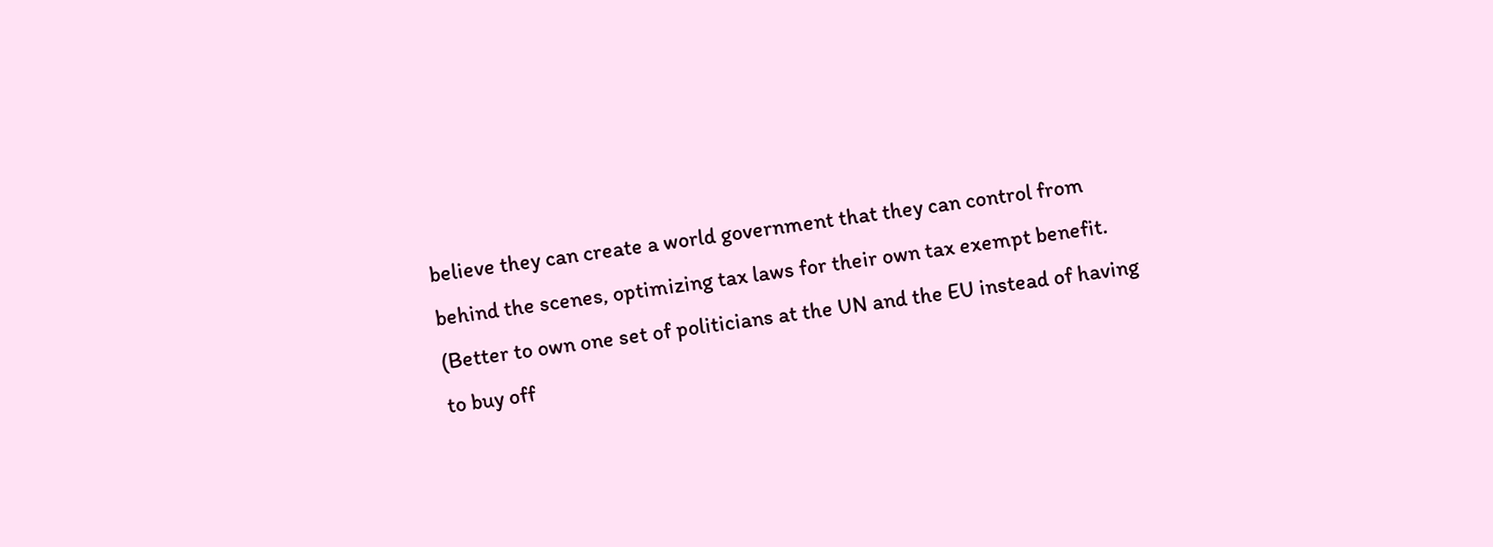believe they can create a world government that they can control from behind the scenes, optimizing tax laws for their own tax exempt benefit. (Better to own one set of politicians at the UN and the EU instead of having to buy off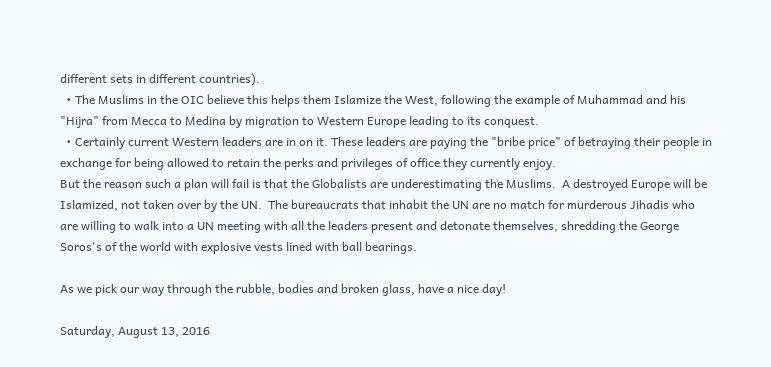different sets in different countries).
  • The Muslims in the OIC believe this helps them Islamize the West, following the example of Muhammad and his "Hijra" from Mecca to Medina by migration to Western Europe leading to its conquest.
  • Certainly current Western leaders are in on it. These leaders are paying the "bribe price" of betraying their people in exchange for being allowed to retain the perks and privileges of office they currently enjoy.
But the reason such a plan will fail is that the Globalists are underestimating the Muslims.  A destroyed Europe will be Islamized, not taken over by the UN.  The bureaucrats that inhabit the UN are no match for murderous Jihadis who are willing to walk into a UN meeting with all the leaders present and detonate themselves, shredding the George Soros's of the world with explosive vests lined with ball bearings.

As we pick our way through the rubble, bodies and broken glass, have a nice day!

Saturday, August 13, 2016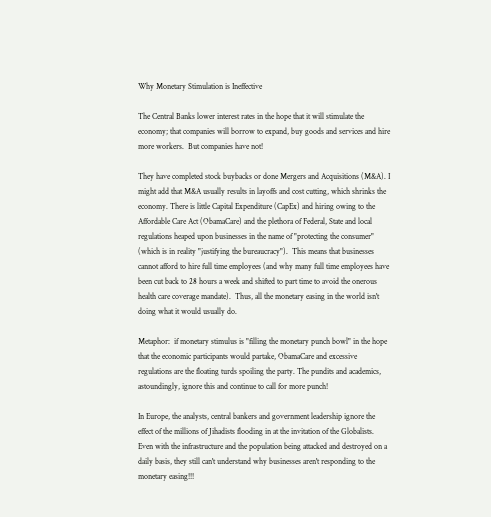Why Monetary Stimulation is Ineffective

The Central Banks lower interest rates in the hope that it will stimulate the economy; that companies will borrow to expand, buy goods and services and hire more workers.  But companies have not!

They have completed stock buybacks or done Mergers and Acquisitions (M&A). I might add that M&A usually results in layoffs and cost cutting, which shrinks the economy. There is little Capital Expenditure (CapEx) and hiring owing to the Affordable Care Act (ObamaCare) and the plethora of Federal, State and local regulations heaped upon businesses in the name of "protecting the consumer" (which is in reality "justifying the bureaucracy").  This means that businesses cannot afford to hire full time employees (and why many full time employees have been cut back to 28 hours a week and shifted to part time to avoid the onerous health care coverage mandate).  Thus, all the monetary easing in the world isn't doing what it would usually do.

Metaphor:  if monetary stimulus is "filling the monetary punch bowl" in the hope that the economic participants would partake, ObamaCare and excessive regulations are the floating turds spoiling the party. The pundits and academics, astoundingly, ignore this and continue to call for more punch!

In Europe, the analysts, central bankers and government leadership ignore the effect of the millions of Jihadists flooding in at the invitation of the Globalists. Even with the infrastructure and the population being attacked and destroyed on a daily basis, they still can't understand why businesses aren't responding to the monetary easing!!!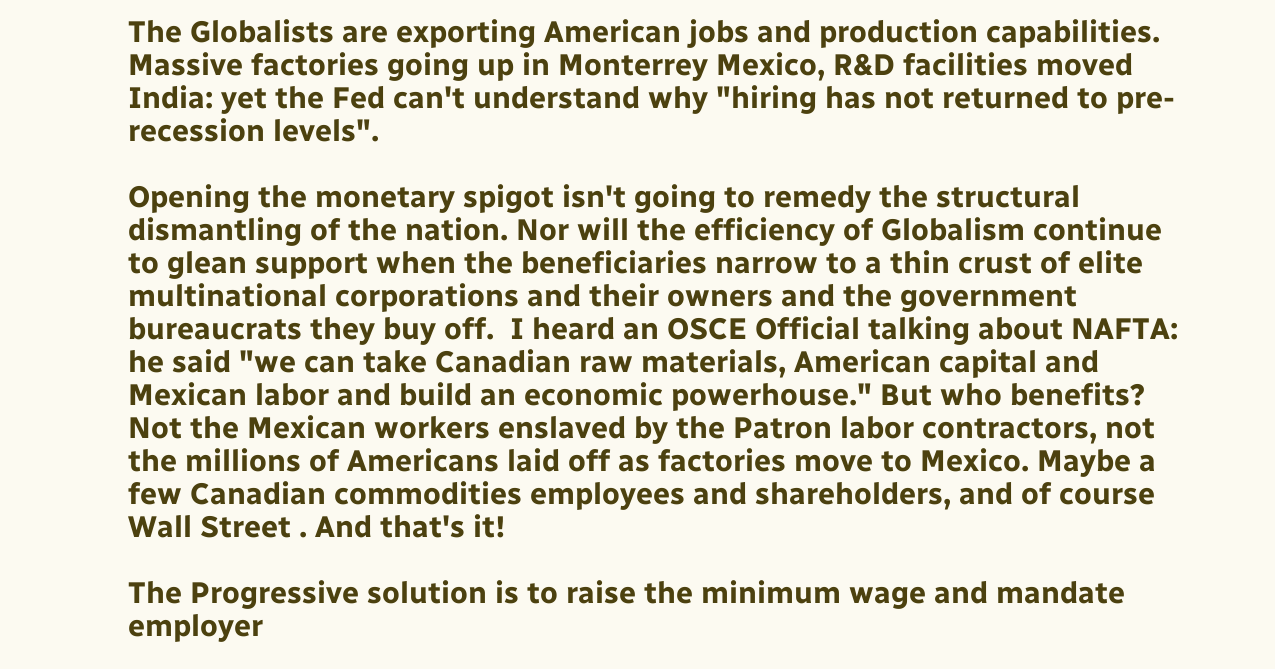The Globalists are exporting American jobs and production capabilities.  Massive factories going up in Monterrey Mexico, R&D facilities moved India: yet the Fed can't understand why "hiring has not returned to pre-recession levels".

Opening the monetary spigot isn't going to remedy the structural dismantling of the nation. Nor will the efficiency of Globalism continue to glean support when the beneficiaries narrow to a thin crust of elite multinational corporations and their owners and the government bureaucrats they buy off.  I heard an OSCE Official talking about NAFTA: he said "we can take Canadian raw materials, American capital and Mexican labor and build an economic powerhouse." But who benefits?  Not the Mexican workers enslaved by the Patron labor contractors, not the millions of Americans laid off as factories move to Mexico. Maybe a few Canadian commodities employees and shareholders, and of course Wall Street . And that's it!

The Progressive solution is to raise the minimum wage and mandate employer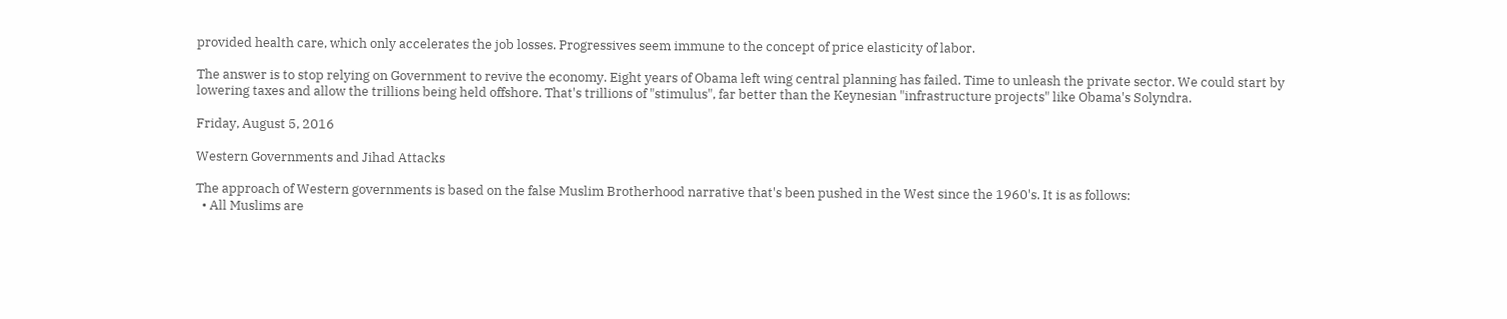provided health care, which only accelerates the job losses. Progressives seem immune to the concept of price elasticity of labor.

The answer is to stop relying on Government to revive the economy. Eight years of Obama left wing central planning has failed. Time to unleash the private sector. We could start by lowering taxes and allow the trillions being held offshore. That's trillions of "stimulus", far better than the Keynesian "infrastructure projects" like Obama's Solyndra.

Friday, August 5, 2016

Western Governments and Jihad Attacks

The approach of Western governments is based on the false Muslim Brotherhood narrative that's been pushed in the West since the 1960's. It is as follows:
  • All Muslims are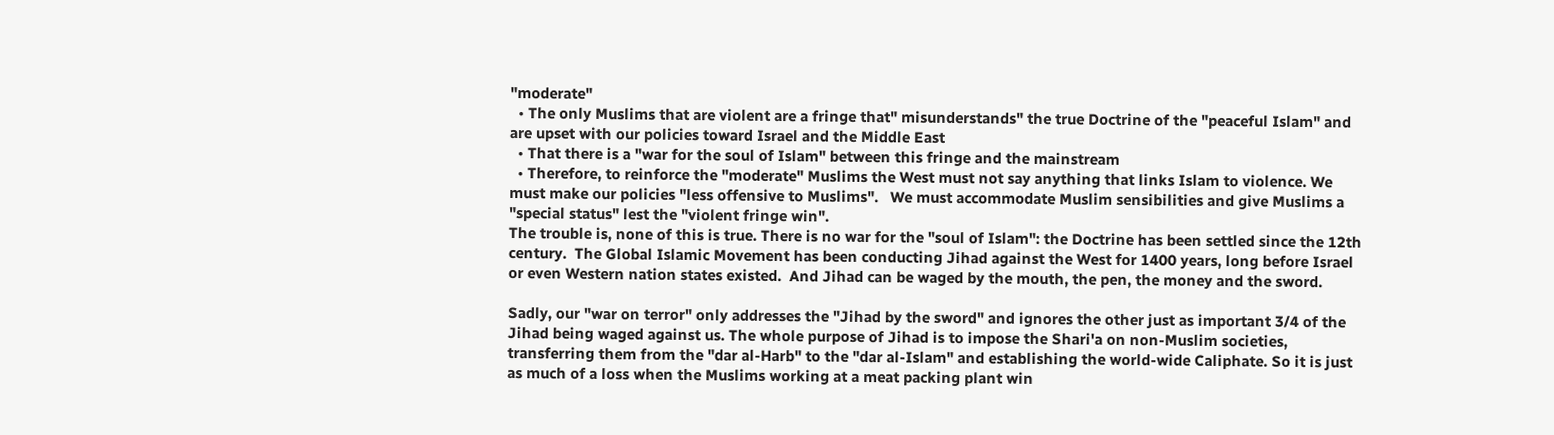"moderate"
  • The only Muslims that are violent are a fringe that" misunderstands" the true Doctrine of the "peaceful Islam" and are upset with our policies toward Israel and the Middle East
  • That there is a "war for the soul of Islam" between this fringe and the mainstream
  • Therefore, to reinforce the "moderate" Muslims the West must not say anything that links Islam to violence. We must make our policies "less offensive to Muslims".   We must accommodate Muslim sensibilities and give Muslims a "special status" lest the "violent fringe win".
The trouble is, none of this is true. There is no war for the "soul of Islam": the Doctrine has been settled since the 12th century.  The Global Islamic Movement has been conducting Jihad against the West for 1400 years, long before Israel or even Western nation states existed.  And Jihad can be waged by the mouth, the pen, the money and the sword.

Sadly, our "war on terror" only addresses the "Jihad by the sword" and ignores the other just as important 3/4 of the Jihad being waged against us. The whole purpose of Jihad is to impose the Shari'a on non-Muslim societies, transferring them from the "dar al-Harb" to the "dar al-Islam" and establishing the world-wide Caliphate. So it is just as much of a loss when the Muslims working at a meat packing plant win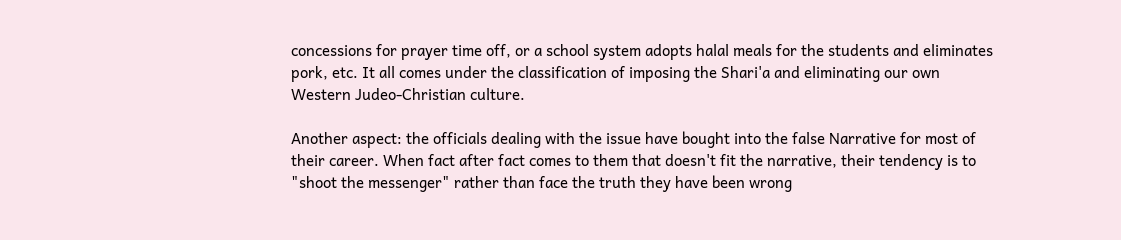concessions for prayer time off, or a school system adopts halal meals for the students and eliminates pork, etc. It all comes under the classification of imposing the Shari'a and eliminating our own Western Judeo-Christian culture.

Another aspect: the officials dealing with the issue have bought into the false Narrative for most of their career. When fact after fact comes to them that doesn't fit the narrative, their tendency is to "shoot the messenger" rather than face the truth they have been wrong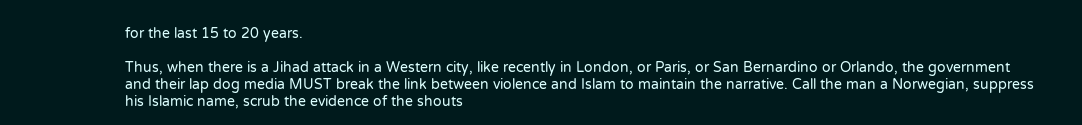for the last 15 to 20 years.

Thus, when there is a Jihad attack in a Western city, like recently in London, or Paris, or San Bernardino or Orlando, the government and their lap dog media MUST break the link between violence and Islam to maintain the narrative. Call the man a Norwegian, suppress his Islamic name, scrub the evidence of the shouts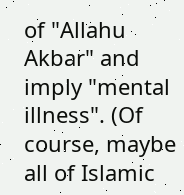of "Allahu Akbar" and imply "mental illness". (Of course, maybe all of Islamic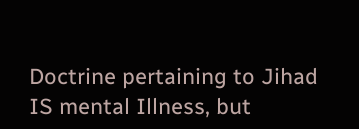Doctrine pertaining to Jihad IS mental Illness, but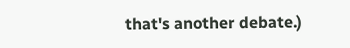that's another debate.)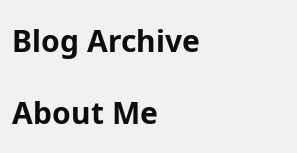Blog Archive

About Me